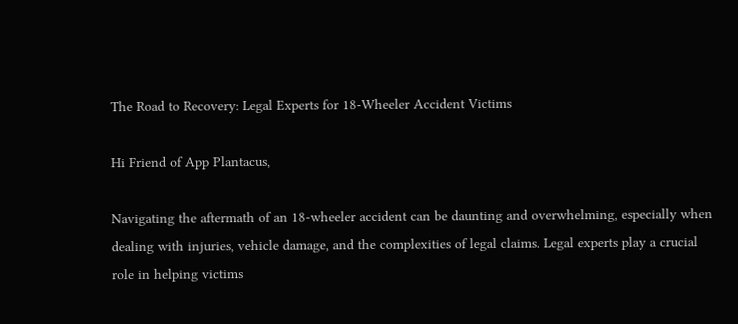The Road to Recovery: Legal Experts for 18-Wheeler Accident Victims

Hi Friend of App Plantacus,

Navigating the aftermath of an 18-wheeler accident can be daunting and overwhelming, especially when dealing with injuries, vehicle damage, and the complexities of legal claims. Legal experts play a crucial role in helping victims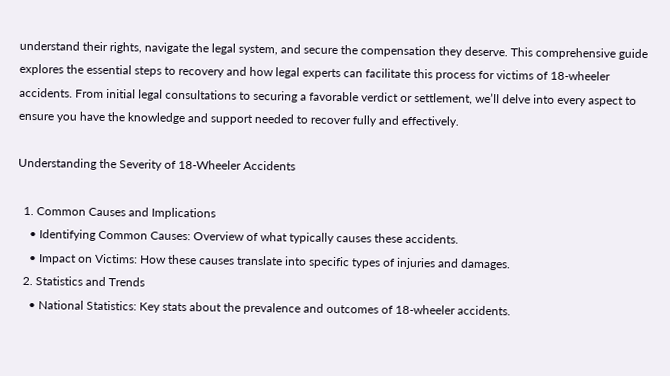understand their rights, navigate the legal system, and secure the compensation they deserve. This comprehensive guide explores the essential steps to recovery and how legal experts can facilitate this process for victims of 18-wheeler accidents. From initial legal consultations to securing a favorable verdict or settlement, we’ll delve into every aspect to ensure you have the knowledge and support needed to recover fully and effectively.

Understanding the Severity of 18-Wheeler Accidents

  1. Common Causes and Implications
    • Identifying Common Causes: Overview of what typically causes these accidents.
    • Impact on Victims: How these causes translate into specific types of injuries and damages.
  2. Statistics and Trends
    • National Statistics: Key stats about the prevalence and outcomes of 18-wheeler accidents.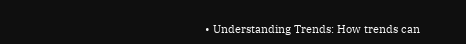• Understanding Trends: How trends can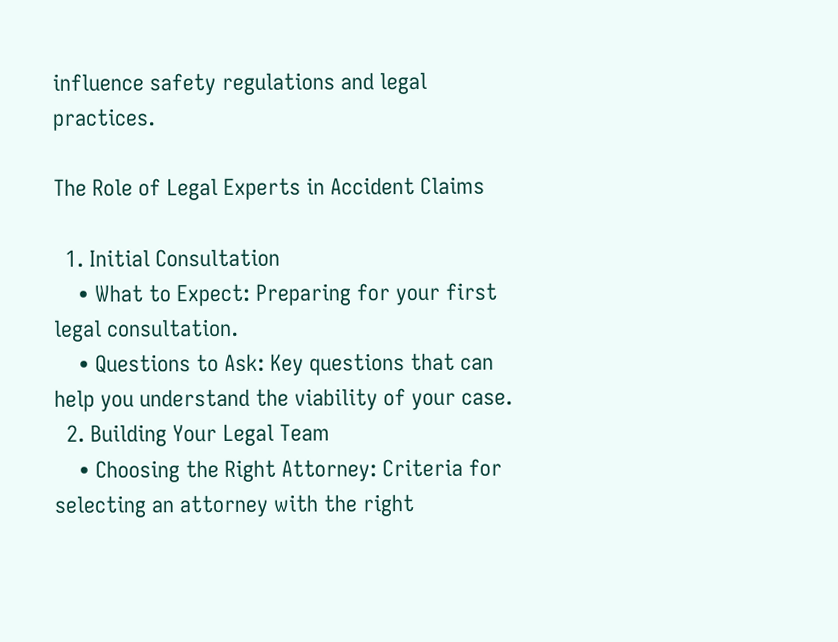influence safety regulations and legal practices.

The Role of Legal Experts in Accident Claims

  1. Initial Consultation
    • What to Expect: Preparing for your first legal consultation.
    • Questions to Ask: Key questions that can help you understand the viability of your case.
  2. Building Your Legal Team
    • Choosing the Right Attorney: Criteria for selecting an attorney with the right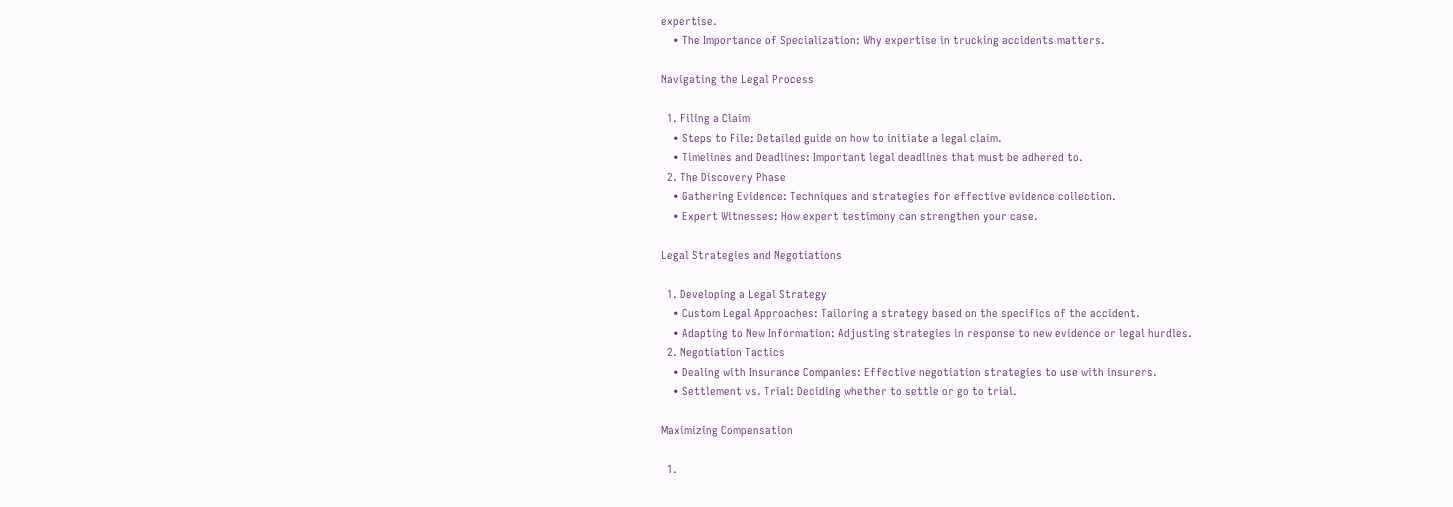expertise.
    • The Importance of Specialization: Why expertise in trucking accidents matters.

Navigating the Legal Process

  1. Filing a Claim
    • Steps to File: Detailed guide on how to initiate a legal claim.
    • Timelines and Deadlines: Important legal deadlines that must be adhered to.
  2. The Discovery Phase
    • Gathering Evidence: Techniques and strategies for effective evidence collection.
    • Expert Witnesses: How expert testimony can strengthen your case.

Legal Strategies and Negotiations

  1. Developing a Legal Strategy
    • Custom Legal Approaches: Tailoring a strategy based on the specifics of the accident.
    • Adapting to New Information: Adjusting strategies in response to new evidence or legal hurdles.
  2. Negotiation Tactics
    • Dealing with Insurance Companies: Effective negotiation strategies to use with insurers.
    • Settlement vs. Trial: Deciding whether to settle or go to trial.

Maximizing Compensation

  1.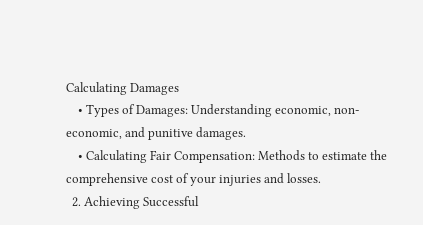Calculating Damages
    • Types of Damages: Understanding economic, non-economic, and punitive damages.
    • Calculating Fair Compensation: Methods to estimate the comprehensive cost of your injuries and losses.
  2. Achieving Successful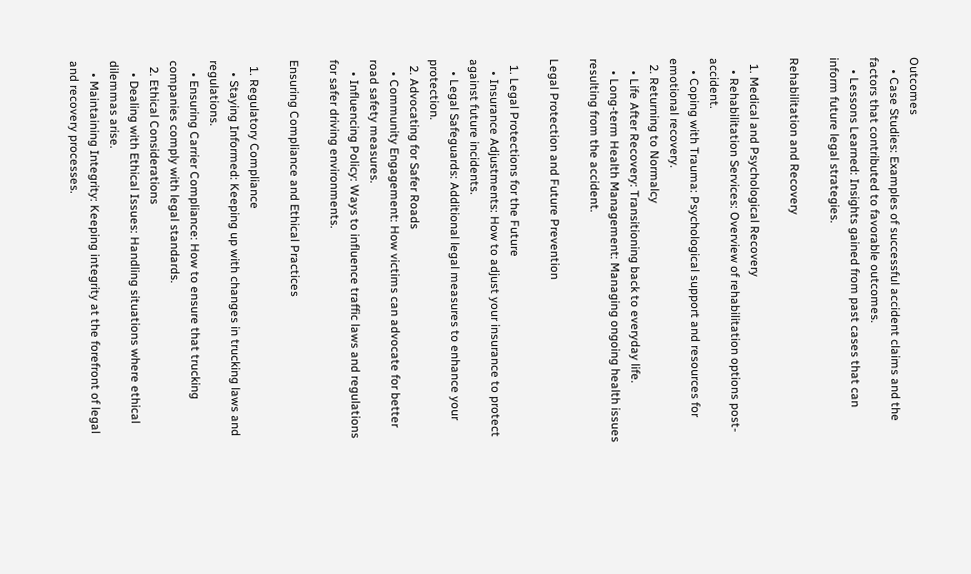Outcomes
    • Case Studies: Examples of successful accident claims and the factors that contributed to favorable outcomes.
    • Lessons Learned: Insights gained from past cases that can inform future legal strategies.

Rehabilitation and Recovery

  1. Medical and Psychological Recovery
    • Rehabilitation Services: Overview of rehabilitation options post-accident.
    • Coping with Trauma: Psychological support and resources for emotional recovery.
  2. Returning to Normalcy
    • Life After Recovery: Transitioning back to everyday life.
    • Long-term Health Management: Managing ongoing health issues resulting from the accident.

Legal Protection and Future Prevention

  1. Legal Protections for the Future
    • Insurance Adjustments: How to adjust your insurance to protect against future incidents.
    • Legal Safeguards: Additional legal measures to enhance your protection.
  2. Advocating for Safer Roads
    • Community Engagement: How victims can advocate for better road safety measures.
    • Influencing Policy: Ways to influence traffic laws and regulations for safer driving environments.

Ensuring Compliance and Ethical Practices

  1. Regulatory Compliance
    • Staying Informed: Keeping up with changes in trucking laws and regulations.
    • Ensuring Carrier Compliance: How to ensure that trucking companies comply with legal standards.
  2. Ethical Considerations
    • Dealing with Ethical Issues: Handling situations where ethical dilemmas arise.
    • Maintaining Integrity: Keeping integrity at the forefront of legal and recovery processes.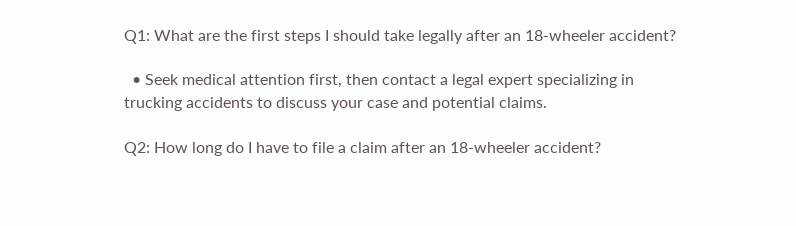Q1: What are the first steps I should take legally after an 18-wheeler accident?

  • Seek medical attention first, then contact a legal expert specializing in trucking accidents to discuss your case and potential claims.

Q2: How long do I have to file a claim after an 18-wheeler accident?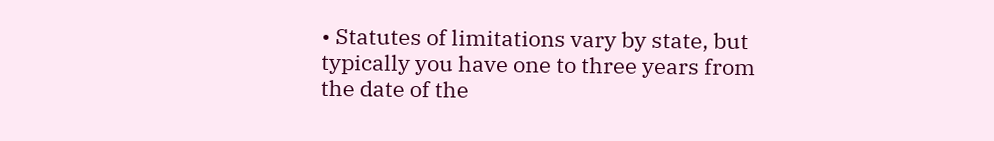• Statutes of limitations vary by state, but typically you have one to three years from the date of the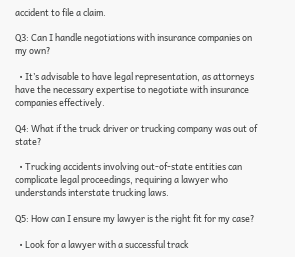accident to file a claim.

Q3: Can I handle negotiations with insurance companies on my own?

  • It’s advisable to have legal representation, as attorneys have the necessary expertise to negotiate with insurance companies effectively.

Q4: What if the truck driver or trucking company was out of state?

  • Trucking accidents involving out-of-state entities can complicate legal proceedings, requiring a lawyer who understands interstate trucking laws.

Q5: How can I ensure my lawyer is the right fit for my case?

  • Look for a lawyer with a successful track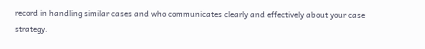record in handling similar cases and who communicates clearly and effectively about your case strategy.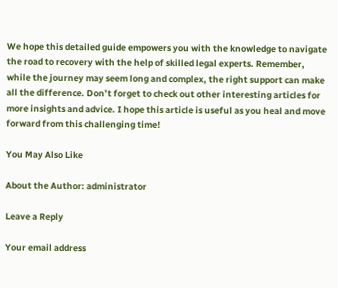We hope this detailed guide empowers you with the knowledge to navigate the road to recovery with the help of skilled legal experts. Remember, while the journey may seem long and complex, the right support can make all the difference. Don’t forget to check out other interesting articles for more insights and advice. I hope this article is useful as you heal and move forward from this challenging time!

You May Also Like

About the Author: administrator

Leave a Reply

Your email address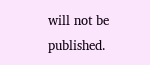will not be published.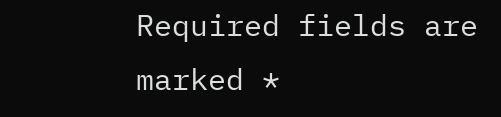Required fields are marked *